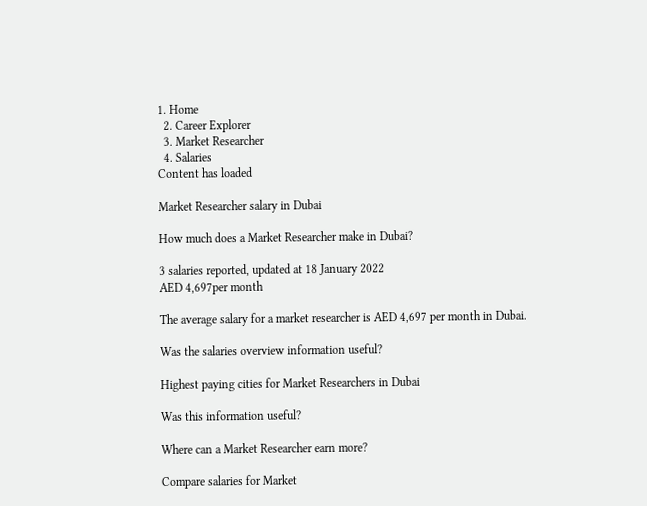1. Home
  2. Career Explorer
  3. Market Researcher
  4. Salaries
Content has loaded

Market Researcher salary in Dubai

How much does a Market Researcher make in Dubai?

3 salaries reported, updated at 18 January 2022
AED 4,697per month

The average salary for a market researcher is AED 4,697 per month in Dubai.

Was the salaries overview information useful?

Highest paying cities for Market Researchers in Dubai

Was this information useful?

Where can a Market Researcher earn more?

Compare salaries for Market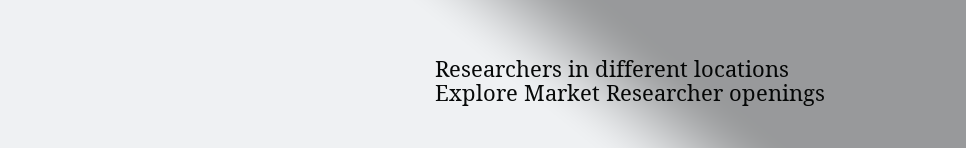Researchers in different locations
Explore Market Researcher openings